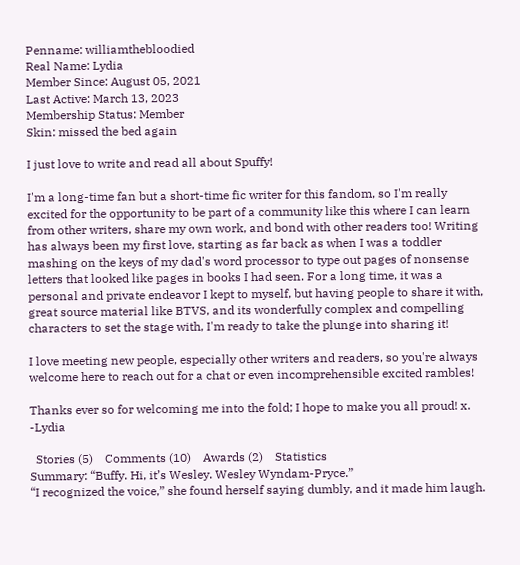Penname: williamthebloodied
Real Name: Lydia
Member Since: August 05, 2021
Last Active: March 13, 2023
Membership Status: Member
Skin: missed the bed again

I just love to write and read all about Spuffy!

I'm a long-time fan but a short-time fic writer for this fandom, so I'm really excited for the opportunity to be part of a community like this where I can learn from other writers, share my own work, and bond with other readers too! Writing has always been my first love, starting as far back as when I was a toddler mashing on the keys of my dad's word processor to type out pages of nonsense letters that looked like pages in books I had seen. For a long time, it was a personal and private endeavor I kept to myself, but having people to share it with, great source material like BTVS, and its wonderfully complex and compelling characters to set the stage with, I'm ready to take the plunge into sharing it!

I love meeting new people, especially other writers and readers, so you're always welcome here to reach out for a chat or even incomprehensible excited rambles!

Thanks ever so for welcoming me into the fold; I hope to make you all proud! x. -Lydia

  Stories (5)    Comments (10)    Awards (2)    Statistics
Summary: “Buffy. Hi, it’s Wesley. Wesley Wyndam-Pryce.”
“I recognized the voice,” she found herself saying dumbly, and it made him laugh.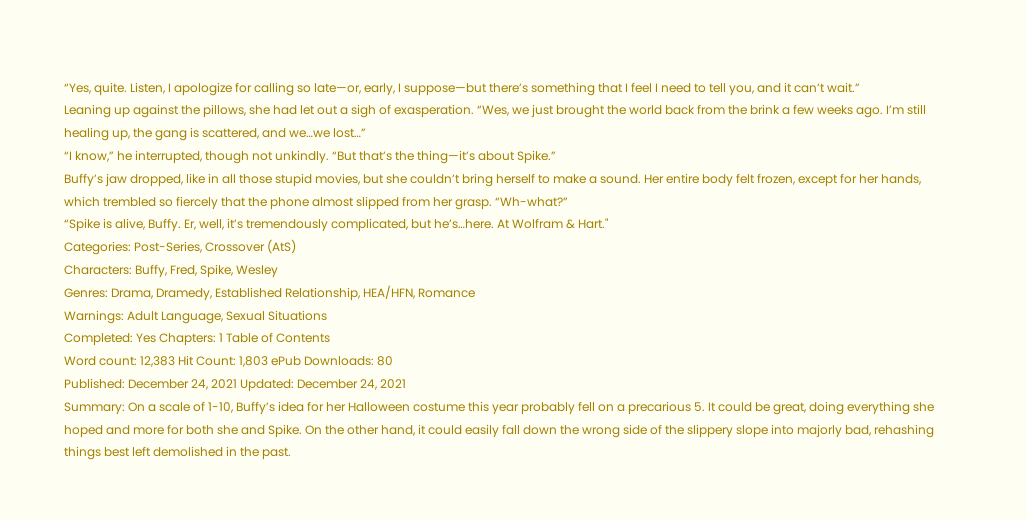“Yes, quite. Listen, I apologize for calling so late—or, early, I suppose—but there’s something that I feel I need to tell you, and it can’t wait.”
Leaning up against the pillows, she had let out a sigh of exasperation. “Wes, we just brought the world back from the brink a few weeks ago. I’m still healing up, the gang is scattered, and we…we lost…”
“I know,” he interrupted, though not unkindly. “But that’s the thing—it’s about Spike.”
Buffy’s jaw dropped, like in all those stupid movies, but she couldn’t bring herself to make a sound. Her entire body felt frozen, except for her hands, which trembled so fiercely that the phone almost slipped from her grasp. “Wh-what?”
“Spike is alive, Buffy. Er, well, it’s tremendously complicated, but he’s…here. At Wolfram & Hart."
Categories: Post-Series, Crossover (AtS)
Characters: Buffy, Fred, Spike, Wesley
Genres: Drama, Dramedy, Established Relationship, HEA/HFN, Romance
Warnings: Adult Language, Sexual Situations
Completed: Yes Chapters: 1 Table of Contents
Word count: 12,383 Hit Count: 1,803 ePub Downloads: 80
Published: December 24, 2021 Updated: December 24, 2021
Summary: On a scale of 1-10, Buffy’s idea for her Halloween costume this year probably fell on a precarious 5. It could be great, doing everything she hoped and more for both she and Spike. On the other hand, it could easily fall down the wrong side of the slippery slope into majorly bad, rehashing things best left demolished in the past.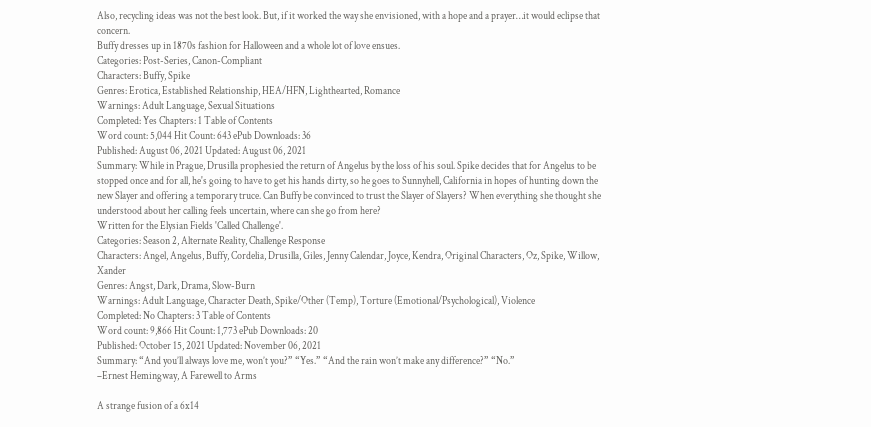Also, recycling ideas was not the best look. But, if it worked the way she envisioned, with a hope and a prayer…it would eclipse that concern.
Buffy dresses up in 1870s fashion for Halloween and a whole lot of love ensues.
Categories: Post-Series, Canon-Compliant
Characters: Buffy, Spike
Genres: Erotica, Established Relationship, HEA/HFN, Lighthearted, Romance
Warnings: Adult Language, Sexual Situations
Completed: Yes Chapters: 1 Table of Contents
Word count: 5,044 Hit Count: 643 ePub Downloads: 36
Published: August 06, 2021 Updated: August 06, 2021
Summary: While in Prague, Drusilla prophesied the return of Angelus by the loss of his soul. Spike decides that for Angelus to be stopped once and for all, he's going to have to get his hands dirty, so he goes to Sunnyhell, California in hopes of hunting down the new Slayer and offering a temporary truce. Can Buffy be convinced to trust the Slayer of Slayers? When everything she thought she understood about her calling feels uncertain, where can she go from here?
Written for the Elysian Fields 'Called Challenge'.
Categories: Season 2, Alternate Reality, Challenge Response
Characters: Angel, Angelus, Buffy, Cordelia, Drusilla, Giles, Jenny Calendar, Joyce, Kendra, Original Characters, Oz, Spike, Willow, Xander
Genres: Angst, Dark, Drama, Slow-Burn
Warnings: Adult Language, Character Death, Spike/Other (Temp), Torture (Emotional/Psychological), Violence
Completed: No Chapters: 3 Table of Contents
Word count: 9,866 Hit Count: 1,773 ePub Downloads: 20
Published: October 15, 2021 Updated: November 06, 2021
Summary: “And you’ll always love me, won’t you?” “Yes.” “And the rain won’t make any difference?” “No.”
–Ernest Hemingway, A Farewell to Arms

A strange fusion of a 6x14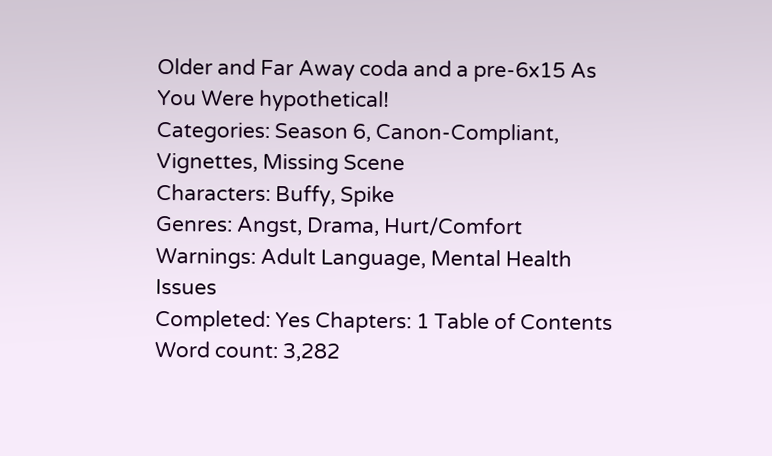Older and Far Away coda and a pre-6x15 As You Were hypothetical!
Categories: Season 6, Canon-Compliant, Vignettes, Missing Scene
Characters: Buffy, Spike
Genres: Angst, Drama, Hurt/Comfort
Warnings: Adult Language, Mental Health Issues
Completed: Yes Chapters: 1 Table of Contents
Word count: 3,282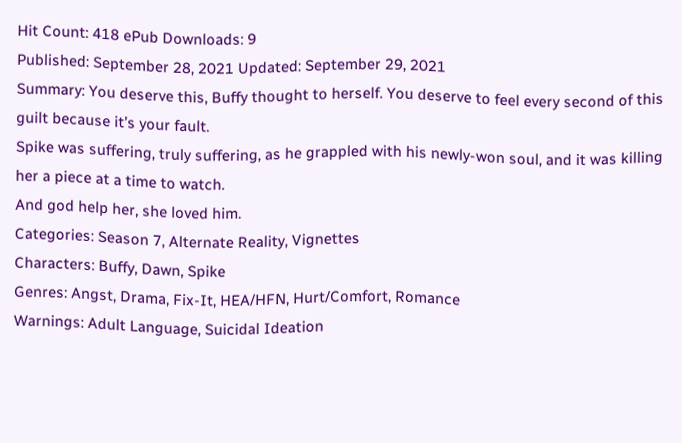Hit Count: 418 ePub Downloads: 9
Published: September 28, 2021 Updated: September 29, 2021
Summary: You deserve this, Buffy thought to herself. You deserve to feel every second of this guilt because it’s your fault.
Spike was suffering, truly suffering, as he grappled with his newly-won soul, and it was killing her a piece at a time to watch.
And god help her, she loved him.
Categories: Season 7, Alternate Reality, Vignettes
Characters: Buffy, Dawn, Spike
Genres: Angst, Drama, Fix-It, HEA/HFN, Hurt/Comfort, Romance
Warnings: Adult Language, Suicidal Ideation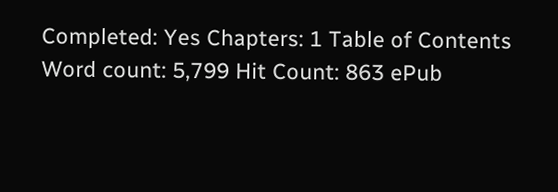Completed: Yes Chapters: 1 Table of Contents
Word count: 5,799 Hit Count: 863 ePub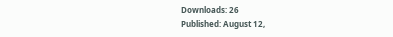Downloads: 26
Published: August 12,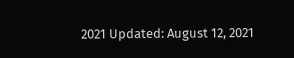2021 Updated: August 12, 2021